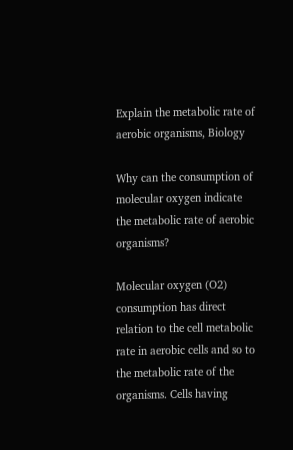Explain the metabolic rate of aerobic organisms, Biology

Why can the consumption of molecular oxygen indicate the metabolic rate of aerobic organisms?

Molecular oxygen (O2) consumption has direct relation to the cell metabolic rate in aerobic cells and so to the metabolic rate of the organisms. Cells having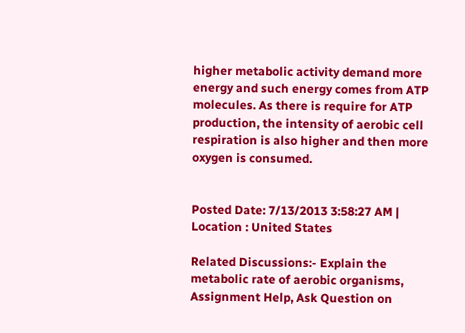higher metabolic activity demand more energy and such energy comes from ATP molecules. As there is require for ATP production, the intensity of aerobic cell respiration is also higher and then more oxygen is consumed.


Posted Date: 7/13/2013 3:58:27 AM | Location : United States

Related Discussions:- Explain the metabolic rate of aerobic organisms, Assignment Help, Ask Question on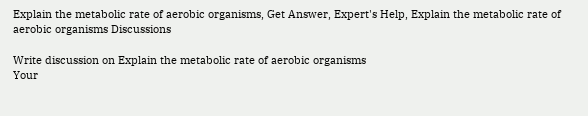Explain the metabolic rate of aerobic organisms, Get Answer, Expert's Help, Explain the metabolic rate of aerobic organisms Discussions

Write discussion on Explain the metabolic rate of aerobic organisms
Your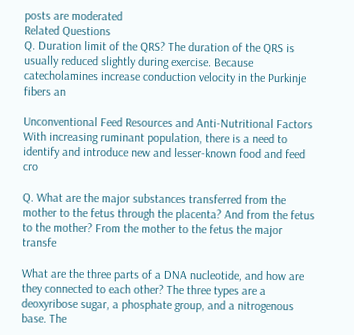posts are moderated
Related Questions
Q. Duration limit of the QRS? The duration of the QRS is usually reduced slightly during exercise. Because catecholamines increase conduction velocity in the Purkinje fibers an

Unconventional Feed Resources and Anti-Nutritional Factors With increasing ruminant population, there is a need to identify and introduce new and lesser-known food and feed cro

Q. What are the major substances transferred from the mother to the fetus through the placenta? And from the fetus to the mother? From the mother to the fetus the major transfe

What are the three parts of a DNA nucleotide, and how are they connected to each other? The three types are a deoxyribose sugar, a phosphate group, and a nitrogenous base. The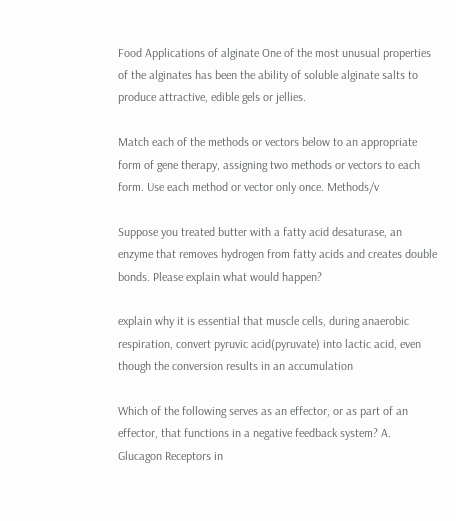Food Applications of alginate One of the most unusual properties of the alginates has been the ability of soluble alginate salts to produce attractive, edible gels or jellies.

Match each of the methods or vectors below to an appropriate form of gene therapy, assigning two methods or vectors to each form. Use each method or vector only once. Methods/v

Suppose you treated butter with a fatty acid desaturase, an enzyme that removes hydrogen from fatty acids and creates double bonds. Please explain what would happen?

explain why it is essential that muscle cells, during anaerobic respiration, convert pyruvic acid(pyruvate) into lactic acid, even though the conversion results in an accumulation

Which of the following serves as an effector, or as part of an effector, that functions in a negative feedback system? A. Glucagon Receptors in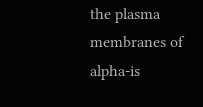the plasma membranes of alpha-is